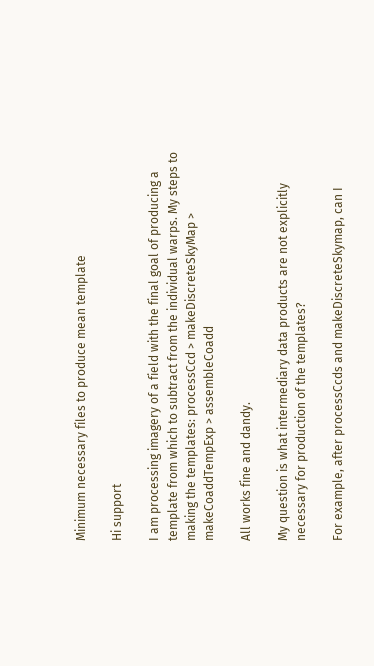Minimum necessary files to produce mean template

Hi support

I am processing imagery of a field with the final goal of producing a template from which to subtract from the individual warps. My steps to making the templates: processCcd > makeDiscreteSkyMap > makeCoaddTempExp > assembleCoadd

All works fine and dandy.

My question is what intermediary data products are not explicitly necessary for production of the templates?

For example, after processCcds and makeDiscreteSkymap, can I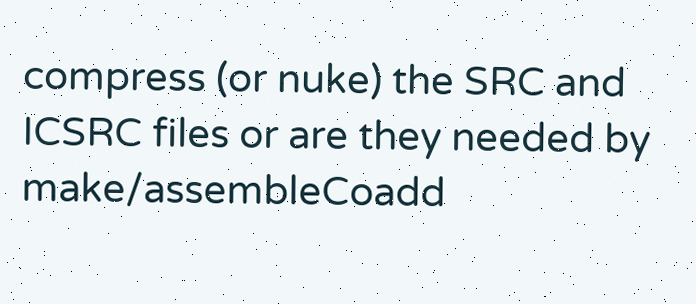compress (or nuke) the SRC and ICSRC files or are they needed by make/assembleCoadd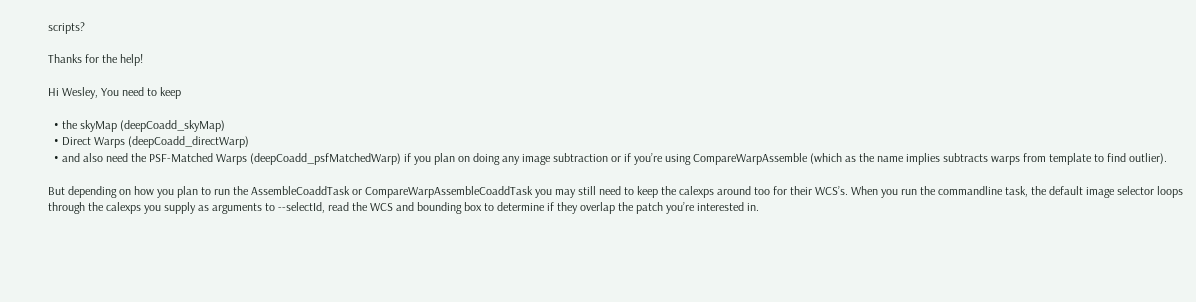scripts?

Thanks for the help!

Hi Wesley, You need to keep

  • the skyMap (deepCoadd_skyMap)
  • Direct Warps (deepCoadd_directWarp)
  • and also need the PSF-Matched Warps (deepCoadd_psfMatchedWarp) if you plan on doing any image subtraction or if you’re using CompareWarpAssemble (which as the name implies subtracts warps from template to find outlier).

But depending on how you plan to run the AssembleCoaddTask or CompareWarpAssembleCoaddTask you may still need to keep the calexps around too for their WCS’s. When you run the commandline task, the default image selector loops through the calexps you supply as arguments to --selectId, read the WCS and bounding box to determine if they overlap the patch you’re interested in.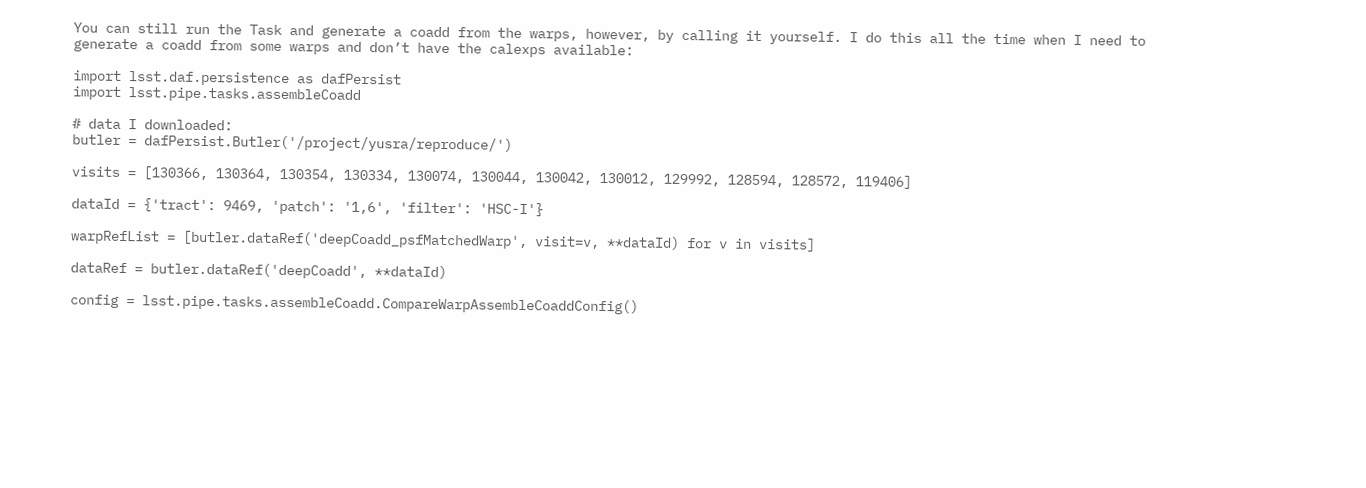You can still run the Task and generate a coadd from the warps, however, by calling it yourself. I do this all the time when I need to generate a coadd from some warps and don’t have the calexps available:

import lsst.daf.persistence as dafPersist
import lsst.pipe.tasks.assembleCoadd

# data I downloaded:
butler = dafPersist.Butler('/project/yusra/reproduce/')

visits = [130366, 130364, 130354, 130334, 130074, 130044, 130042, 130012, 129992, 128594, 128572, 119406]

dataId = {'tract': 9469, 'patch': '1,6', 'filter': 'HSC-I'}

warpRefList = [butler.dataRef('deepCoadd_psfMatchedWarp', visit=v, **dataId) for v in visits]

dataRef = butler.dataRef('deepCoadd', **dataId)

config = lsst.pipe.tasks.assembleCoadd.CompareWarpAssembleCoaddConfig()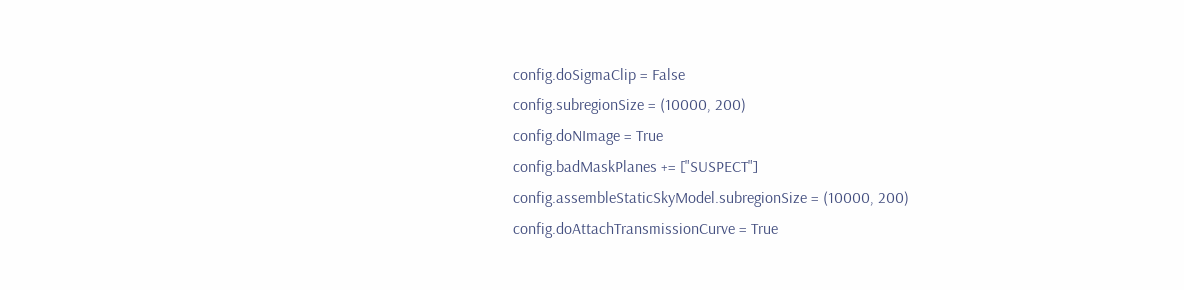config.doSigmaClip = False
config.subregionSize = (10000, 200)
config.doNImage = True
config.badMaskPlanes += ["SUSPECT"]
config.assembleStaticSkyModel.subregionSize = (10000, 200)
config.doAttachTransmissionCurve = True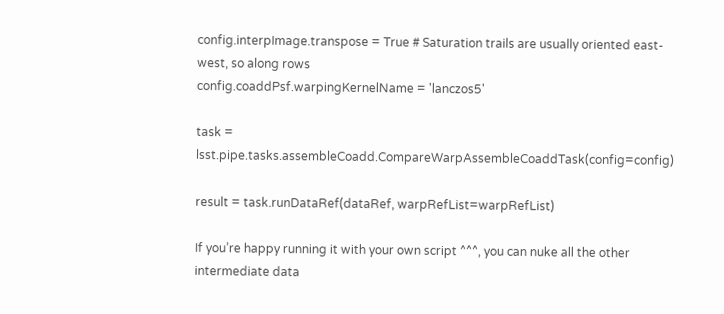config.interpImage.transpose = True # Saturation trails are usually oriented east-west, so along rows
config.coaddPsf.warpingKernelName = 'lanczos5'

task = lsst.pipe.tasks.assembleCoadd.CompareWarpAssembleCoaddTask(config=config)

result = task.runDataRef(dataRef, warpRefList=warpRefList)

If you’re happy running it with your own script ^^^, you can nuke all the other intermediate data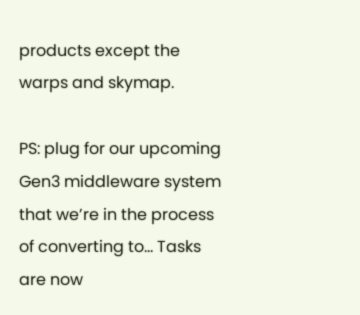products except the warps and skymap.

PS: plug for our upcoming Gen3 middleware system that we’re in the process of converting to… Tasks are now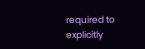required to explicitly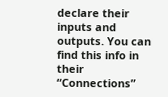declare their inputs and outputs. You can find this info in their “Connections”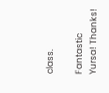class.

Fantastic Yursa! Thanks!